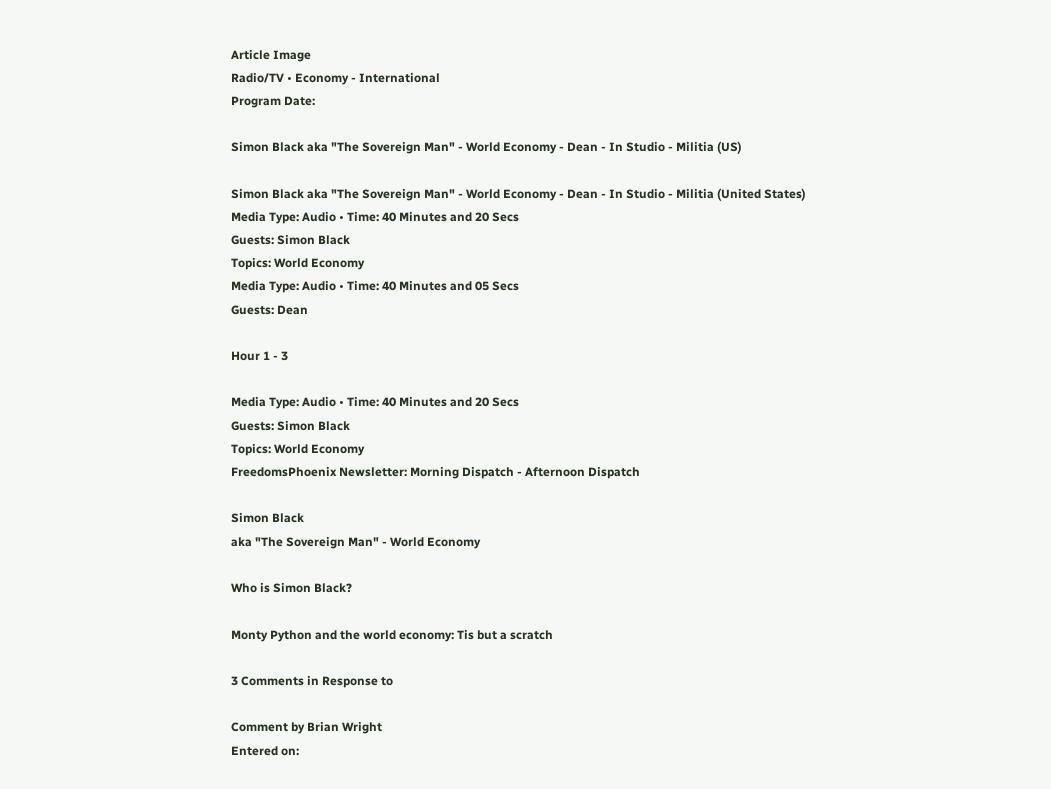Article Image
Radio/TV • Economy - International
Program Date:

Simon Black aka "The Sovereign Man" - World Economy - Dean - In Studio - Militia (US)

Simon Black aka "The Sovereign Man" - World Economy - Dean - In Studio - Militia (United States)
Media Type: Audio • Time: 40 Minutes and 20 Secs
Guests: Simon Black
Topics: World Economy
Media Type: Audio • Time: 40 Minutes and 05 Secs
Guests: Dean

Hour 1 - 3

Media Type: Audio • Time: 40 Minutes and 20 Secs
Guests: Simon Black
Topics: World Economy
FreedomsPhoenix Newsletter: Morning Dispatch - Afternoon Dispatch

Simon Black
aka "The Sovereign Man" - World Economy

Who is Simon Black?

Monty Python and the world economy: Tis but a scratch

3 Comments in Response to

Comment by Brian Wright
Entered on: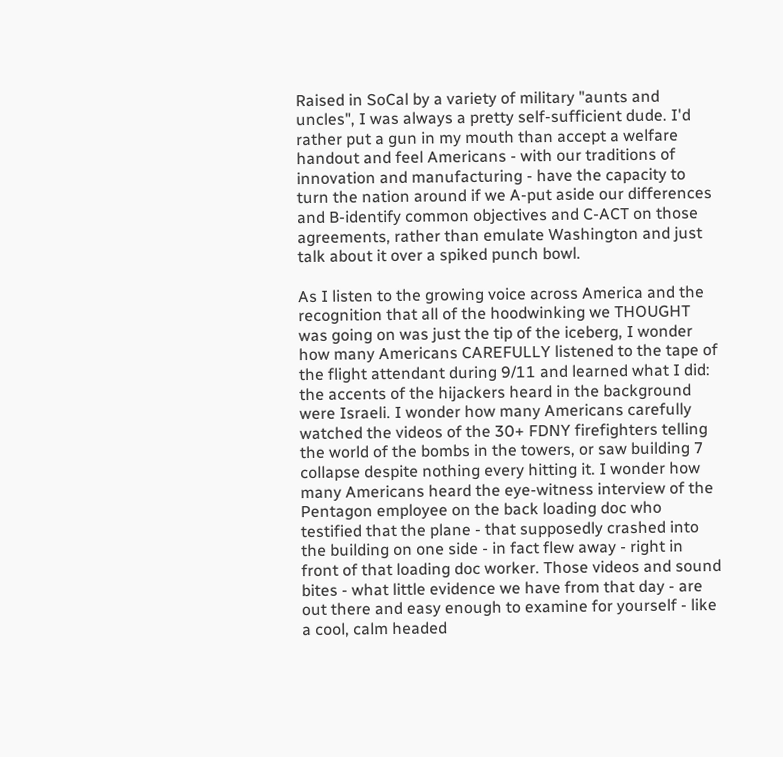Raised in SoCal by a variety of military "aunts and uncles", I was always a pretty self-sufficient dude. I'd rather put a gun in my mouth than accept a welfare handout and feel Americans - with our traditions of innovation and manufacturing - have the capacity to turn the nation around if we A-put aside our differences and B-identify common objectives and C-ACT on those agreements, rather than emulate Washington and just talk about it over a spiked punch bowl.

As I listen to the growing voice across America and the recognition that all of the hoodwinking we THOUGHT was going on was just the tip of the iceberg, I wonder how many Americans CAREFULLY listened to the tape of the flight attendant during 9/11 and learned what I did: the accents of the hijackers heard in the background were Israeli. I wonder how many Americans carefully watched the videos of the 30+ FDNY firefighters telling the world of the bombs in the towers, or saw building 7 collapse despite nothing every hitting it. I wonder how many Americans heard the eye-witness interview of the Pentagon employee on the back loading doc who testified that the plane - that supposedly crashed into the building on one side - in fact flew away - right in front of that loading doc worker. Those videos and sound bites - what little evidence we have from that day - are out there and easy enough to examine for yourself - like a cool, calm headed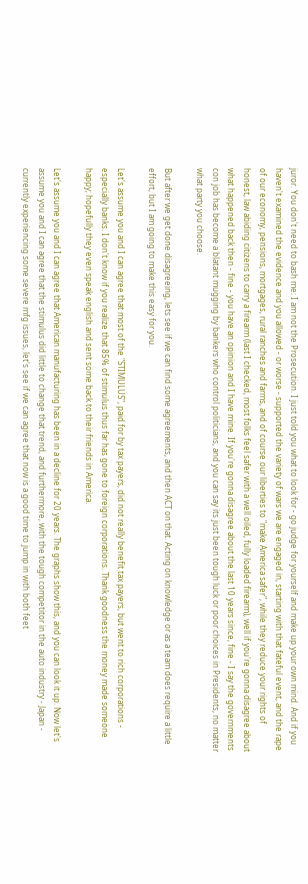juror. You don't need to bash me: I am not the Prosecution. I just told you what to look for - go judge for yourself and make up your own mind. And if you haven't examined the evidence and you allowed - or worse - supported the variety of wars we are engaged in, starting with that fateful event, and the rape of our economy, pensions, mortgages, rural ranches and farms, and of course our liberties to "make America safer", while they reduce your rights of honest, law abiding citizens to carry a firearm (last I checked, most folks feel safer with a well oiled, fully loaded firearm), well if you're gonna disagree about what happened back then - fine - you have an opinion and I have mine. If you're gonna disagree about the last 10 years since, fine - I say the governments con job has become a blatant mugging by bankers who control politicians, and you can say its just been tough luck or poor choices in Presidents, no matter what party you choose.

But after we get done disagreeing, lets see if we can find some agreements, and then ACT on that. Acting on knowledge or as a team does require a little effort, but I am going to make this easy for you.

Let's assume you and I can agree that most of the "STIMULUS", paid for by tax payers, did not really benefit tax payers, but went to rich corporations - especially banks. I don't know if you realize that 85% of stimulus thus far has gone to foreign corporations. Thank goodness the money made someone happy; hopefully they even speak english and sent some back to their friends in America.

Let's assume you and I can agree that American manufacturing has been in a decline for 20 years. The graphs show this, and you can look it up. Now let's assume you and I can agree that the stimulus did little to change that trend, and furthermore, with the tough competitor in the auto industry - Japan - currently experiencing some severe mfg issues, let's see if we can agree that now is a good time to jump in with both feet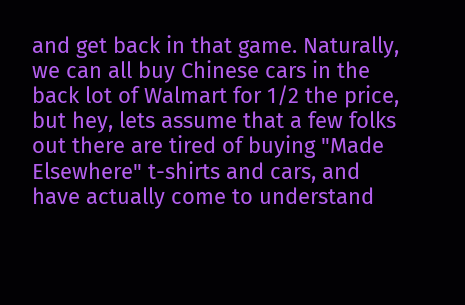and get back in that game. Naturally, we can all buy Chinese cars in the back lot of Walmart for 1/2 the price, but hey, lets assume that a few folks out there are tired of buying "Made Elsewhere" t-shirts and cars, and have actually come to understand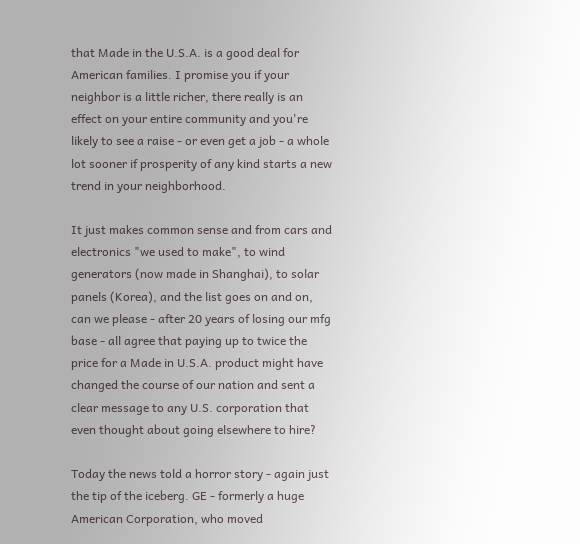that Made in the U.S.A. is a good deal for American families. I promise you if your neighbor is a little richer, there really is an effect on your entire community and you're likely to see a raise - or even get a job - a whole lot sooner if prosperity of any kind starts a new trend in your neighborhood.

It just makes common sense and from cars and electronics "we used to make", to wind generators (now made in Shanghai), to solar panels (Korea), and the list goes on and on, can we please - after 20 years of losing our mfg base - all agree that paying up to twice the price for a Made in U.S.A. product might have changed the course of our nation and sent a clear message to any U.S. corporation that even thought about going elsewhere to hire?

Today the news told a horror story - again just the tip of the iceberg. GE - formerly a huge American Corporation, who moved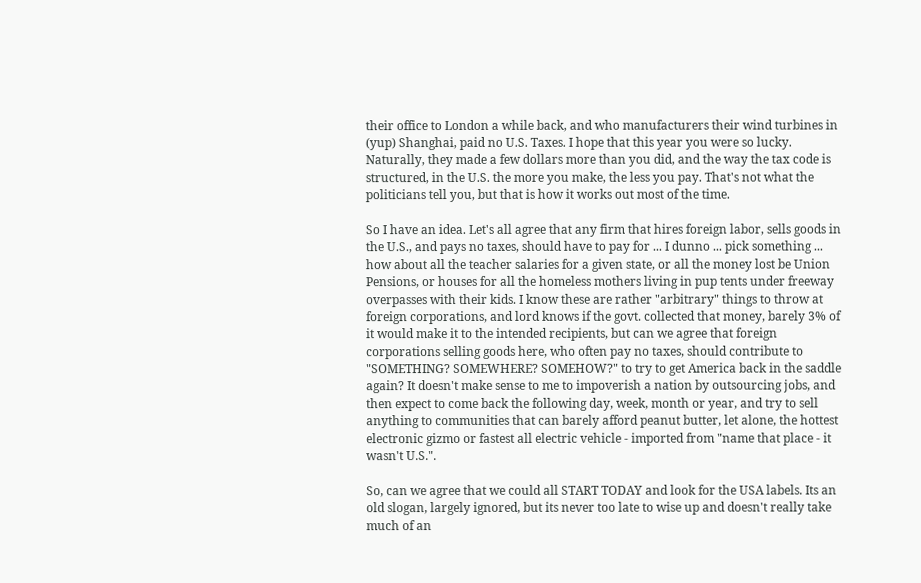their office to London a while back, and who manufacturers their wind turbines in (yup) Shanghai, paid no U.S. Taxes. I hope that this year you were so lucky. Naturally, they made a few dollars more than you did, and the way the tax code is structured, in the U.S. the more you make, the less you pay. That's not what the politicians tell you, but that is how it works out most of the time.

So I have an idea. Let's all agree that any firm that hires foreign labor, sells goods in the U.S., and pays no taxes, should have to pay for ... I dunno ... pick something ... how about all the teacher salaries for a given state, or all the money lost be Union Pensions, or houses for all the homeless mothers living in pup tents under freeway overpasses with their kids. I know these are rather "arbitrary" things to throw at foreign corporations, and lord knows if the govt. collected that money, barely 3% of it would make it to the intended recipients, but can we agree that foreign corporations selling goods here, who often pay no taxes, should contribute to "SOMETHING? SOMEWHERE? SOMEHOW?" to try to get America back in the saddle again? It doesn't make sense to me to impoverish a nation by outsourcing jobs, and then expect to come back the following day, week, month or year, and try to sell anything to communities that can barely afford peanut butter, let alone, the hottest electronic gizmo or fastest all electric vehicle - imported from "name that place - it wasn't U.S.".

So, can we agree that we could all START TODAY and look for the USA labels. Its an old slogan, largely ignored, but its never too late to wise up and doesn't really take much of an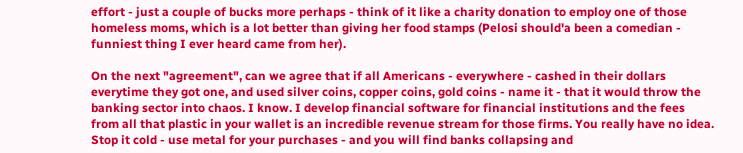effort - just a couple of bucks more perhaps - think of it like a charity donation to employ one of those homeless moms, which is a lot better than giving her food stamps (Pelosi should'a been a comedian - funniest thing I ever heard came from her).

On the next "agreement", can we agree that if all Americans - everywhere - cashed in their dollars everytime they got one, and used silver coins, copper coins, gold coins - name it - that it would throw the banking sector into chaos. I know. I develop financial software for financial institutions and the fees from all that plastic in your wallet is an incredible revenue stream for those firms. You really have no idea. Stop it cold - use metal for your purchases - and you will find banks collapsing and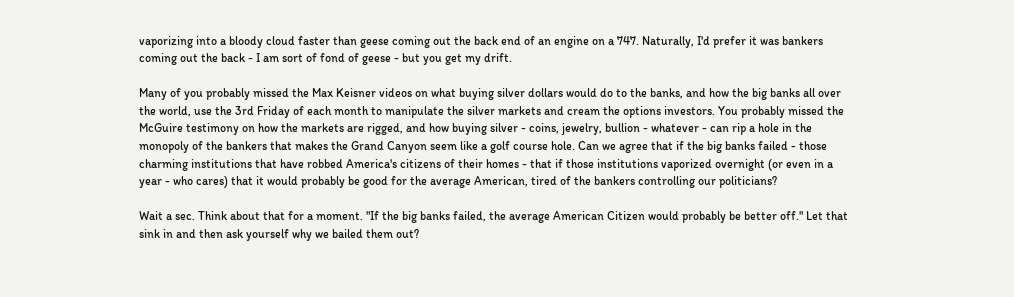vaporizing into a bloody cloud faster than geese coming out the back end of an engine on a 747. Naturally, I'd prefer it was bankers coming out the back - I am sort of fond of geese - but you get my drift.

Many of you probably missed the Max Keisner videos on what buying silver dollars would do to the banks, and how the big banks all over the world, use the 3rd Friday of each month to manipulate the silver markets and cream the options investors. You probably missed the McGuire testimony on how the markets are rigged, and how buying silver - coins, jewelry, bullion - whatever - can rip a hole in the monopoly of the bankers that makes the Grand Canyon seem like a golf course hole. Can we agree that if the big banks failed - those charming institutions that have robbed America's citizens of their homes - that if those institutions vaporized overnight (or even in a year - who cares) that it would probably be good for the average American, tired of the bankers controlling our politicians?

Wait a sec. Think about that for a moment. "If the big banks failed, the average American Citizen would probably be better off." Let that sink in and then ask yourself why we bailed them out?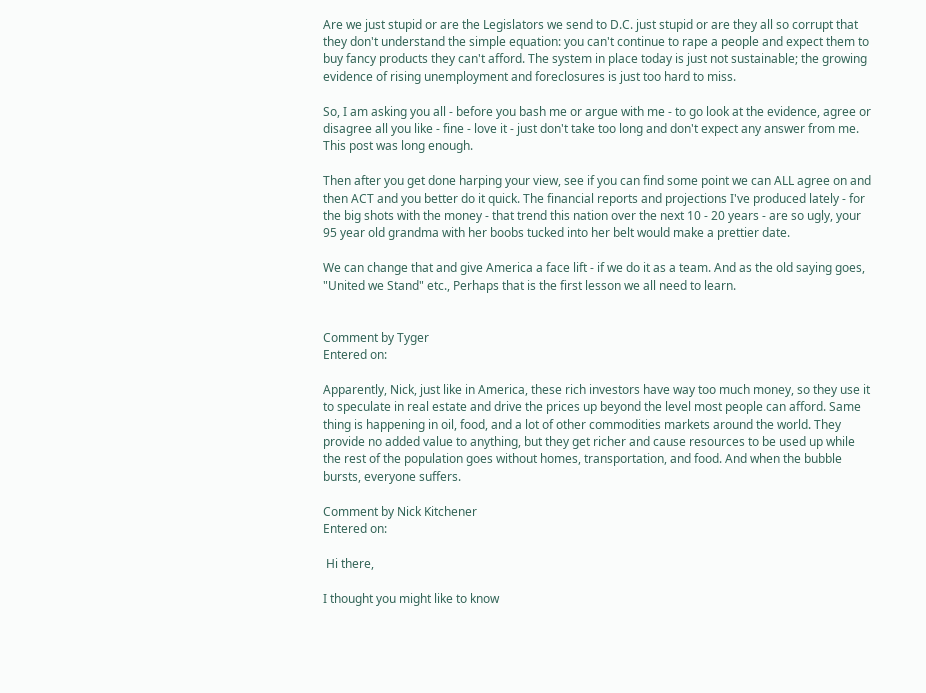Are we just stupid or are the Legislators we send to D.C. just stupid or are they all so corrupt that they don't understand the simple equation: you can't continue to rape a people and expect them to buy fancy products they can't afford. The system in place today is just not sustainable; the growing evidence of rising unemployment and foreclosures is just too hard to miss.

So, I am asking you all - before you bash me or argue with me - to go look at the evidence, agree or disagree all you like - fine - love it - just don't take too long and don't expect any answer from me. This post was long enough.

Then after you get done harping your view, see if you can find some point we can ALL agree on and then ACT and you better do it quick. The financial reports and projections I've produced lately - for the big shots with the money - that trend this nation over the next 10 - 20 years - are so ugly, your 95 year old grandma with her boobs tucked into her belt would make a prettier date.

We can change that and give America a face lift - if we do it as a team. And as the old saying goes, "United we Stand" etc., Perhaps that is the first lesson we all need to learn.


Comment by Tyger
Entered on:

Apparently, Nick, just like in America, these rich investors have way too much money, so they use it to speculate in real estate and drive the prices up beyond the level most people can afford. Same thing is happening in oil, food, and a lot of other commodities markets around the world. They provide no added value to anything, but they get richer and cause resources to be used up while the rest of the population goes without homes, transportation, and food. And when the bubble bursts, everyone suffers.

Comment by Nick Kitchener
Entered on:

 Hi there,

I thought you might like to know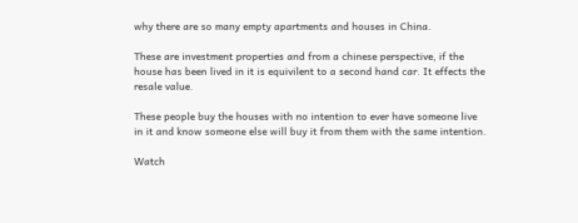why there are so many empty apartments and houses in China.

These are investment properties and from a chinese perspective, if the house has been lived in it is equivilent to a second hand car. It effects the resale value.

These people buy the houses with no intention to ever have someone live in it and know someone else will buy it from them with the same intention.

Watch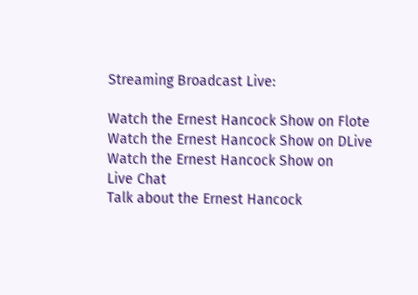Streaming Broadcast Live:

Watch the Ernest Hancock Show on Flote
Watch the Ernest Hancock Show on DLive
Watch the Ernest Hancock Show on
Live Chat
Talk about the Ernest Hancock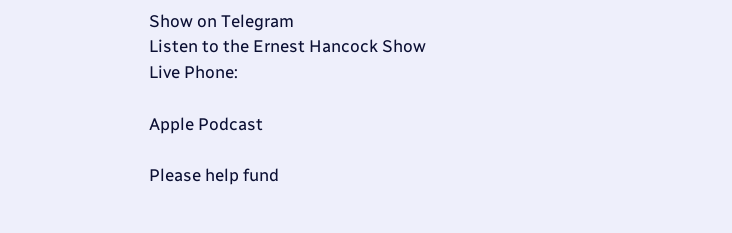Show on Telegram
Listen to the Ernest Hancock Show
Live Phone:

Apple Podcast

Please help fund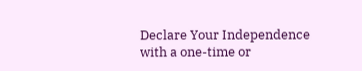Declare Your Independence with a one-time or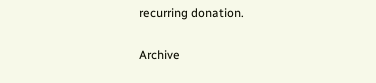recurring donation.

Archive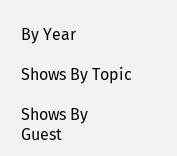By Year

Shows By Topic

Shows By Guest